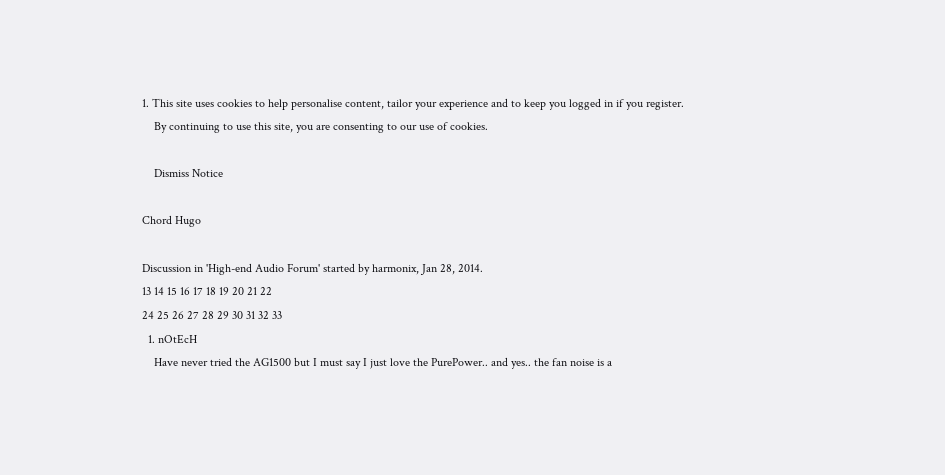1. This site uses cookies to help personalise content, tailor your experience and to keep you logged in if you register.
    By continuing to use this site, you are consenting to our use of cookies.

    Dismiss Notice

Chord Hugo

Discussion in 'High-end Audio Forum' started by harmonix, Jan 28, 2014.
13 14 15 16 17 18 19 20 21 22
24 25 26 27 28 29 30 31 32 33
  1. nOtEcH
    Have never tried the AG1500 but I must say I just love the PurePower.. and yes.. the fan noise is a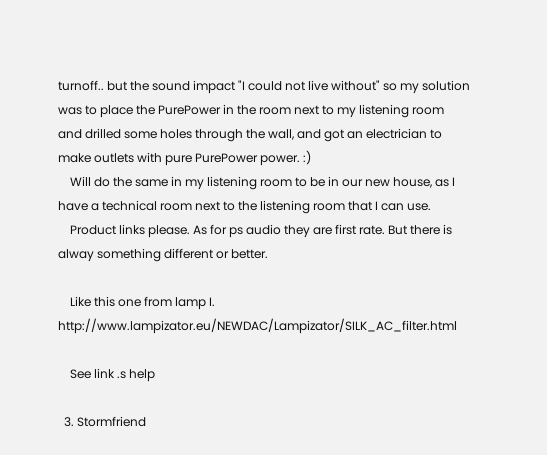turnoff.. but the sound impact "I could not live without" so my solution was to place the PurePower in the room next to my listening room and drilled some holes through the wall, and got an electrician to make outlets with pure PurePower power. :)
    Will do the same in my listening room to be in our new house, as I have a technical room next to the listening room that I can use.
    Product links please. As for ps audio they are first rate. But there is alway something different or better.

    Like this one from lamp I. http://www.lampizator.eu/NEWDAC/Lampizator/SILK_AC_filter.html

    See link .s help

  3. Stormfriend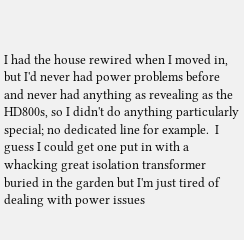I had the house rewired when I moved in, but I'd never had power problems before and never had anything as revealing as the HD800s, so I didn't do anything particularly special; no dedicated line for example.  I guess I could get one put in with a whacking great isolation transformer buried in the garden but I'm just tired of dealing with power issues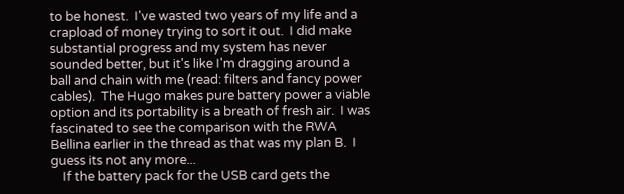to be honest.  I've wasted two years of my life and a crapload of money trying to sort it out.  I did make substantial progress and my system has never sounded better, but it's like I'm dragging around a ball and chain with me (read: filters and fancy power cables).  The Hugo makes pure battery power a viable option and its portability is a breath of fresh air.  I was fascinated to see the comparison with the RWA Bellina earlier in the thread as that was my plan B.  I guess its not any more...
    If the battery pack for the USB card gets the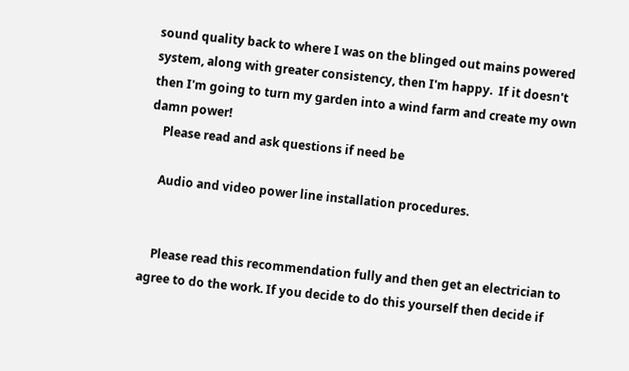sound quality back to where I was on the blinged out mains powered system, along with greater consistency, then I'm happy.  If it doesn't then I'm going to turn my garden into a wind farm and create my own damn power!
    Please read and ask questions if need be

    Audio and video power line installation procedures.


    Please read this recommendation fully and then get an electrician to agree to do the work. If you decide to do this yourself then decide if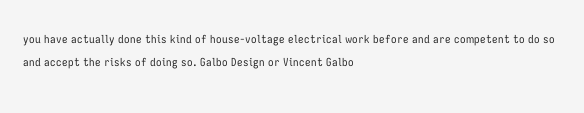you have actually done this kind of house-voltage electrical work before and are competent to do so and accept the risks of doing so. Galbo Design or Vincent Galbo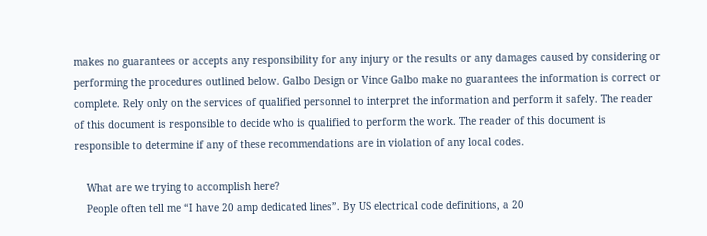makes no guarantees or accepts any responsibility for any injury or the results or any damages caused by considering or performing the procedures outlined below. Galbo Design or Vince Galbo make no guarantees the information is correct or complete. Rely only on the services of qualified personnel to interpret the information and perform it safely. The reader of this document is responsible to decide who is qualified to perform the work. The reader of this document is responsible to determine if any of these recommendations are in violation of any local codes.

    What are we trying to accomplish here?
    People often tell me “I have 20 amp dedicated lines”. By US electrical code definitions, a 20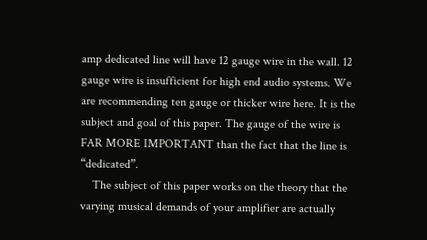amp dedicated line will have 12 gauge wire in the wall. 12 gauge wire is insufficient for high end audio systems. We are recommending ten gauge or thicker wire here. It is the subject and goal of this paper. The gauge of the wire is FAR MORE IMPORTANT than the fact that the line is “dedicated”.
    The subject of this paper works on the theory that the varying musical demands of your amplifier are actually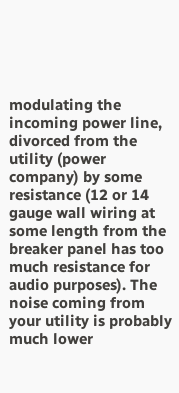modulating the incoming power line, divorced from the utility (power company) by some resistance (12 or 14 gauge wall wiring at some length from the breaker panel has too much resistance for audio purposes). The noise coming from your utility is probably much lower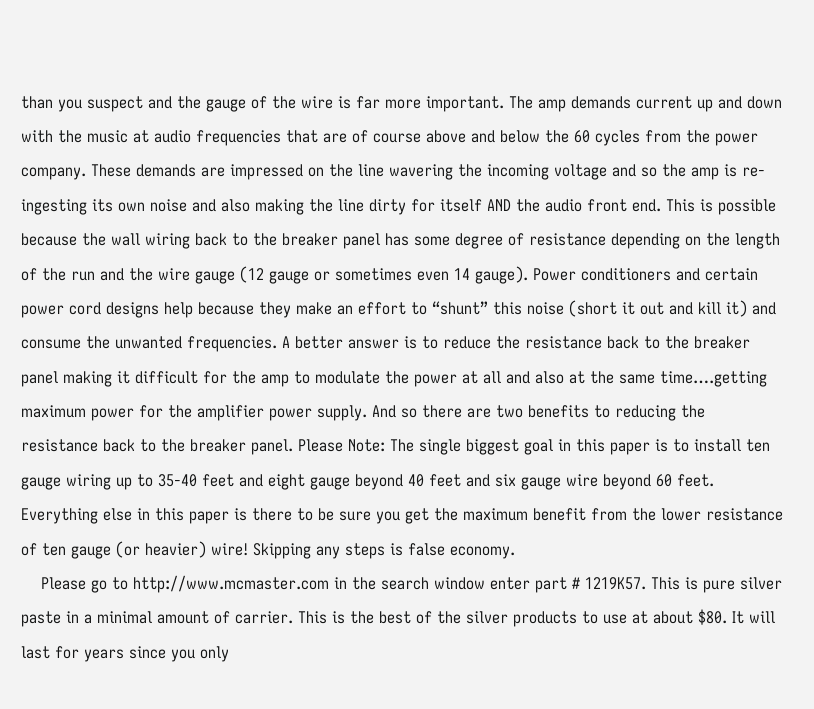than you suspect and the gauge of the wire is far more important. The amp demands current up and down with the music at audio frequencies that are of course above and below the 60 cycles from the power company. These demands are impressed on the line wavering the incoming voltage and so the amp is re-ingesting its own noise and also making the line dirty for itself AND the audio front end. This is possible because the wall wiring back to the breaker panel has some degree of resistance depending on the length of the run and the wire gauge (12 gauge or sometimes even 14 gauge). Power conditioners and certain power cord designs help because they make an effort to “shunt” this noise (short it out and kill it) and consume the unwanted frequencies. A better answer is to reduce the resistance back to the breaker panel making it difficult for the amp to modulate the power at all and also at the same time….getting maximum power for the amplifier power supply. And so there are two benefits to reducing the resistance back to the breaker panel. Please Note: The single biggest goal in this paper is to install ten gauge wiring up to 35-40 feet and eight gauge beyond 40 feet and six gauge wire beyond 60 feet. Everything else in this paper is there to be sure you get the maximum benefit from the lower resistance of ten gauge (or heavier) wire! Skipping any steps is false economy.
    Please go to http://www.mcmaster.com in the search window enter part # 1219K57. This is pure silver paste in a minimal amount of carrier. This is the best of the silver products to use at about $80. It will last for years since you only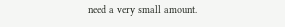need a very small amount.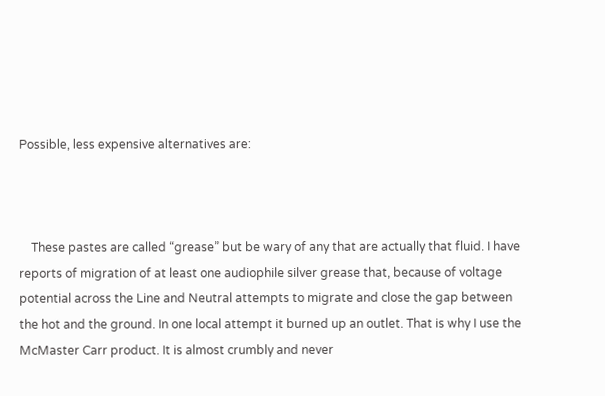Possible, less expensive alternatives are:



    These pastes are called “grease” but be wary of any that are actually that fluid. I have reports of migration of at least one audiophile silver grease that, because of voltage potential across the Line and Neutral attempts to migrate and close the gap between the hot and the ground. In one local attempt it burned up an outlet. That is why I use the McMaster Carr product. It is almost crumbly and never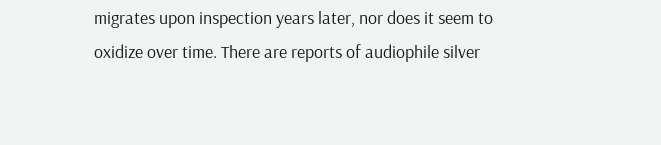migrates upon inspection years later, nor does it seem to oxidize over time. There are reports of audiophile silver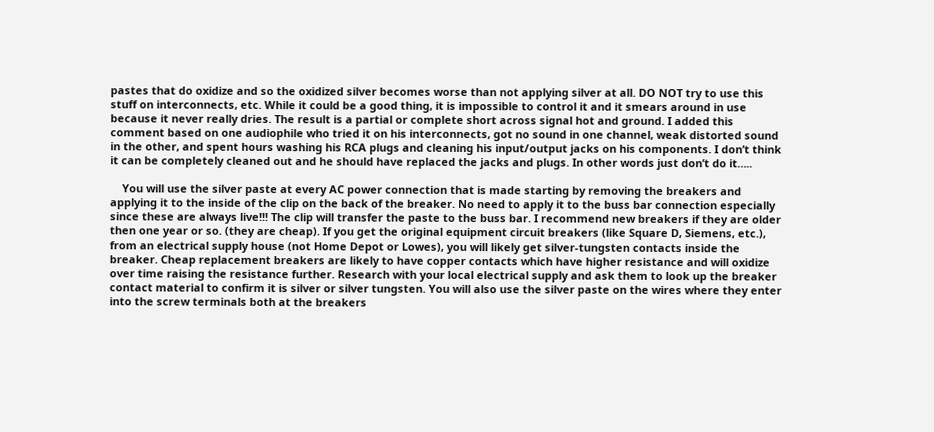pastes that do oxidize and so the oxidized silver becomes worse than not applying silver at all. DO NOT try to use this stuff on interconnects, etc. While it could be a good thing, it is impossible to control it and it smears around in use because it never really dries. The result is a partial or complete short across signal hot and ground. I added this comment based on one audiophile who tried it on his interconnects, got no sound in one channel, weak distorted sound in the other, and spent hours washing his RCA plugs and cleaning his input/output jacks on his components. I don’t think it can be completely cleaned out and he should have replaced the jacks and plugs. In other words just don’t do it…..

    You will use the silver paste at every AC power connection that is made starting by removing the breakers and applying it to the inside of the clip on the back of the breaker. No need to apply it to the buss bar connection especially since these are always live!!! The clip will transfer the paste to the buss bar. I recommend new breakers if they are older then one year or so. (they are cheap). If you get the original equipment circuit breakers (like Square D, Siemens, etc.), from an electrical supply house (not Home Depot or Lowes), you will likely get silver-tungsten contacts inside the breaker. Cheap replacement breakers are likely to have copper contacts which have higher resistance and will oxidize over time raising the resistance further. Research with your local electrical supply and ask them to look up the breaker contact material to confirm it is silver or silver tungsten. You will also use the silver paste on the wires where they enter into the screw terminals both at the breakers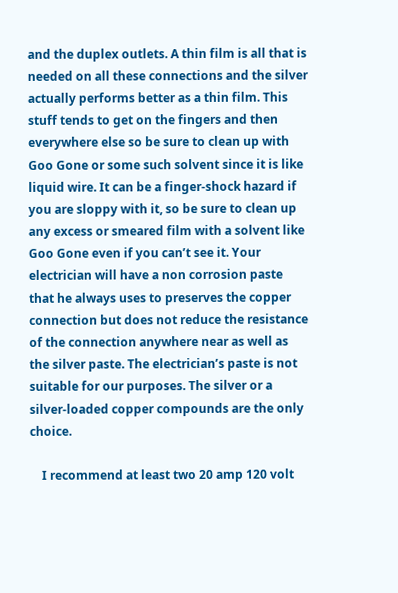and the duplex outlets. A thin film is all that is needed on all these connections and the silver actually performs better as a thin film. This stuff tends to get on the fingers and then everywhere else so be sure to clean up with Goo Gone or some such solvent since it is like liquid wire. It can be a finger-shock hazard if you are sloppy with it, so be sure to clean up any excess or smeared film with a solvent like Goo Gone even if you can’t see it. Your electrician will have a non corrosion paste that he always uses to preserves the copper connection but does not reduce the resistance of the connection anywhere near as well as the silver paste. The electrician’s paste is not suitable for our purposes. The silver or a silver-loaded copper compounds are the only choice.

    I recommend at least two 20 amp 120 volt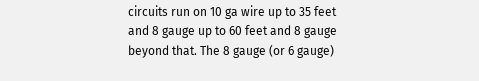circuits run on 10 ga wire up to 35 feet and 8 gauge up to 60 feet and 8 gauge beyond that. The 8 gauge (or 6 gauge)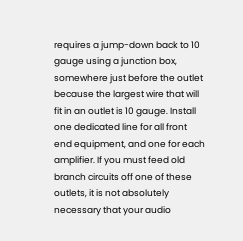requires a jump-down back to 10 gauge using a junction box, somewhere just before the outlet because the largest wire that will fit in an outlet is 10 gauge. Install one dedicated line for all front end equipment, and one for each amplifier. If you must feed old branch circuits off one of these outlets, it is not absolutely necessary that your audio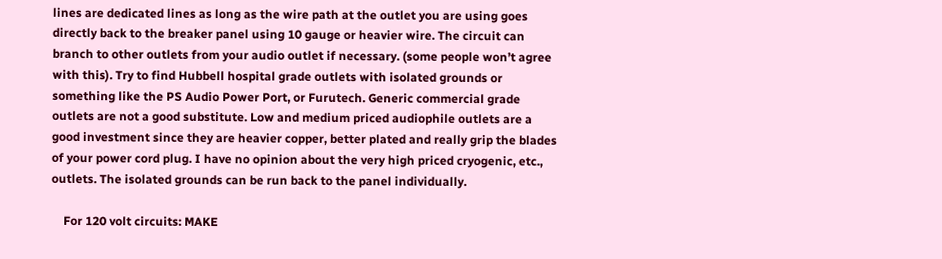lines are dedicated lines as long as the wire path at the outlet you are using goes directly back to the breaker panel using 10 gauge or heavier wire. The circuit can branch to other outlets from your audio outlet if necessary. (some people won’t agree with this). Try to find Hubbell hospital grade outlets with isolated grounds or something like the PS Audio Power Port, or Furutech. Generic commercial grade outlets are not a good substitute. Low and medium priced audiophile outlets are a good investment since they are heavier copper, better plated and really grip the blades of your power cord plug. I have no opinion about the very high priced cryogenic, etc., outlets. The isolated grounds can be run back to the panel individually.

    For 120 volt circuits: MAKE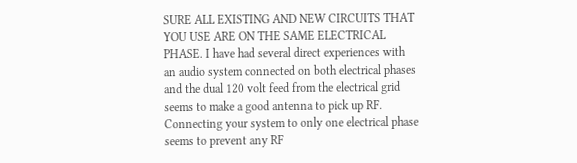SURE ALL EXISTING AND NEW CIRCUITS THAT YOU USE ARE ON THE SAME ELECTRICAL PHASE. I have had several direct experiences with an audio system connected on both electrical phases and the dual 120 volt feed from the electrical grid seems to make a good antenna to pick up RF. Connecting your system to only one electrical phase seems to prevent any RF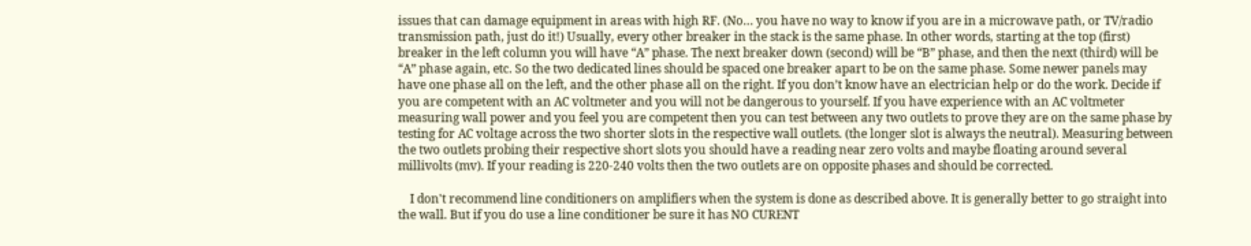issues that can damage equipment in areas with high RF. (No… you have no way to know if you are in a microwave path, or TV/radio transmission path, just do it!) Usually, every other breaker in the stack is the same phase. In other words, starting at the top (first) breaker in the left column you will have “A” phase. The next breaker down (second) will be “B” phase, and then the next (third) will be “A” phase again, etc. So the two dedicated lines should be spaced one breaker apart to be on the same phase. Some newer panels may have one phase all on the left, and the other phase all on the right. If you don’t know have an electrician help or do the work. Decide if you are competent with an AC voltmeter and you will not be dangerous to yourself. If you have experience with an AC voltmeter measuring wall power and you feel you are competent then you can test between any two outlets to prove they are on the same phase by testing for AC voltage across the two shorter slots in the respective wall outlets. (the longer slot is always the neutral). Measuring between the two outlets probing their respective short slots you should have a reading near zero volts and maybe floating around several millivolts (mv). If your reading is 220-240 volts then the two outlets are on opposite phases and should be corrected.

    I don't recommend line conditioners on amplifiers when the system is done as described above. It is generally better to go straight into the wall. But if you do use a line conditioner be sure it has NO CURENT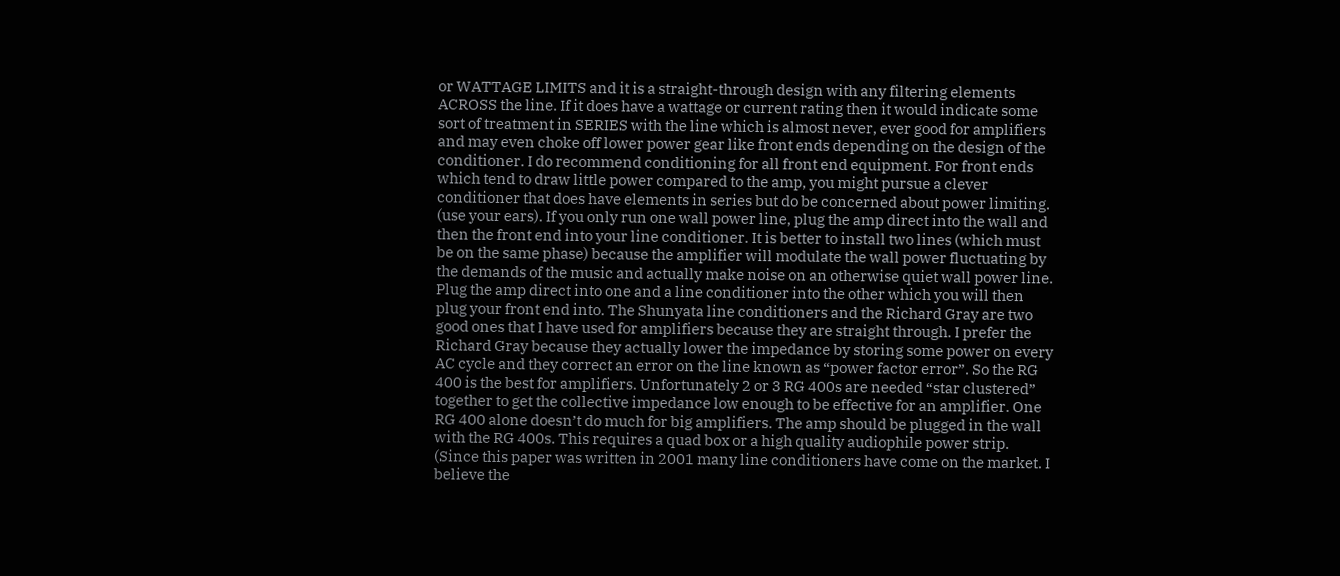or WATTAGE LIMITS and it is a straight-through design with any filtering elements ACROSS the line. If it does have a wattage or current rating then it would indicate some sort of treatment in SERIES with the line which is almost never, ever good for amplifiers and may even choke off lower power gear like front ends depending on the design of the conditioner. I do recommend conditioning for all front end equipment. For front ends which tend to draw little power compared to the amp, you might pursue a clever conditioner that does have elements in series but do be concerned about power limiting. (use your ears). If you only run one wall power line, plug the amp direct into the wall and then the front end into your line conditioner. It is better to install two lines (which must be on the same phase) because the amplifier will modulate the wall power fluctuating by the demands of the music and actually make noise on an otherwise quiet wall power line. Plug the amp direct into one and a line conditioner into the other which you will then plug your front end into. The Shunyata line conditioners and the Richard Gray are two good ones that I have used for amplifiers because they are straight through. I prefer the Richard Gray because they actually lower the impedance by storing some power on every AC cycle and they correct an error on the line known as “power factor error”. So the RG 400 is the best for amplifiers. Unfortunately 2 or 3 RG 400s are needed “star clustered” together to get the collective impedance low enough to be effective for an amplifier. One RG 400 alone doesn’t do much for big amplifiers. The amp should be plugged in the wall with the RG 400s. This requires a quad box or a high quality audiophile power strip. (Since this paper was written in 2001 many line conditioners have come on the market. I believe the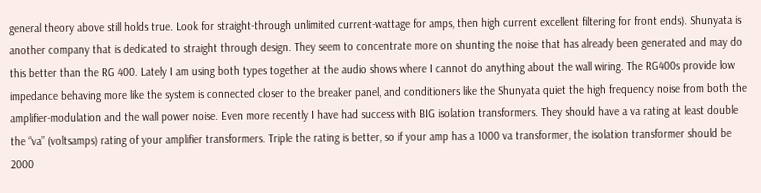general theory above still holds true. Look for straight-through unlimited current-wattage for amps, then high current excellent filtering for front ends). Shunyata is another company that is dedicated to straight through design. They seem to concentrate more on shunting the noise that has already been generated and may do this better than the RG 400. Lately I am using both types together at the audio shows where I cannot do anything about the wall wiring. The RG400s provide low impedance behaving more like the system is connected closer to the breaker panel, and conditioners like the Shunyata quiet the high frequency noise from both the amplifier-modulation and the wall power noise. Even more recently I have had success with BIG isolation transformers. They should have a va rating at least double the “va” (voltsamps) rating of your amplifier transformers. Triple the rating is better, so if your amp has a 1000 va transformer, the isolation transformer should be 2000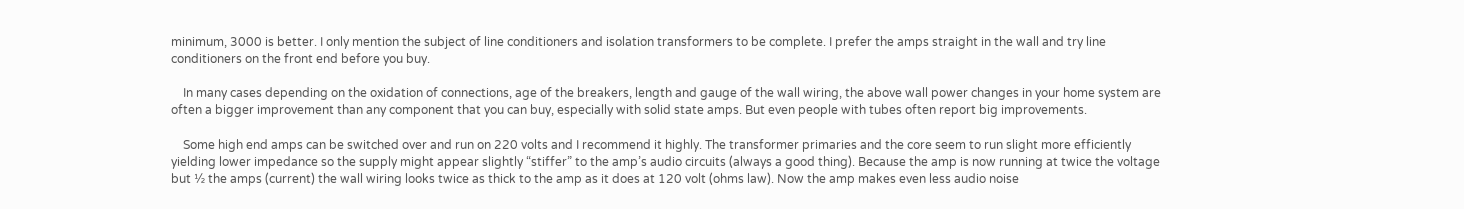minimum, 3000 is better. I only mention the subject of line conditioners and isolation transformers to be complete. I prefer the amps straight in the wall and try line conditioners on the front end before you buy.

    In many cases depending on the oxidation of connections, age of the breakers, length and gauge of the wall wiring, the above wall power changes in your home system are often a bigger improvement than any component that you can buy, especially with solid state amps. But even people with tubes often report big improvements.

    Some high end amps can be switched over and run on 220 volts and I recommend it highly. The transformer primaries and the core seem to run slight more efficiently yielding lower impedance so the supply might appear slightly “stiffer” to the amp’s audio circuits (always a good thing). Because the amp is now running at twice the voltage but ½ the amps (current) the wall wiring looks twice as thick to the amp as it does at 120 volt (ohms law). Now the amp makes even less audio noise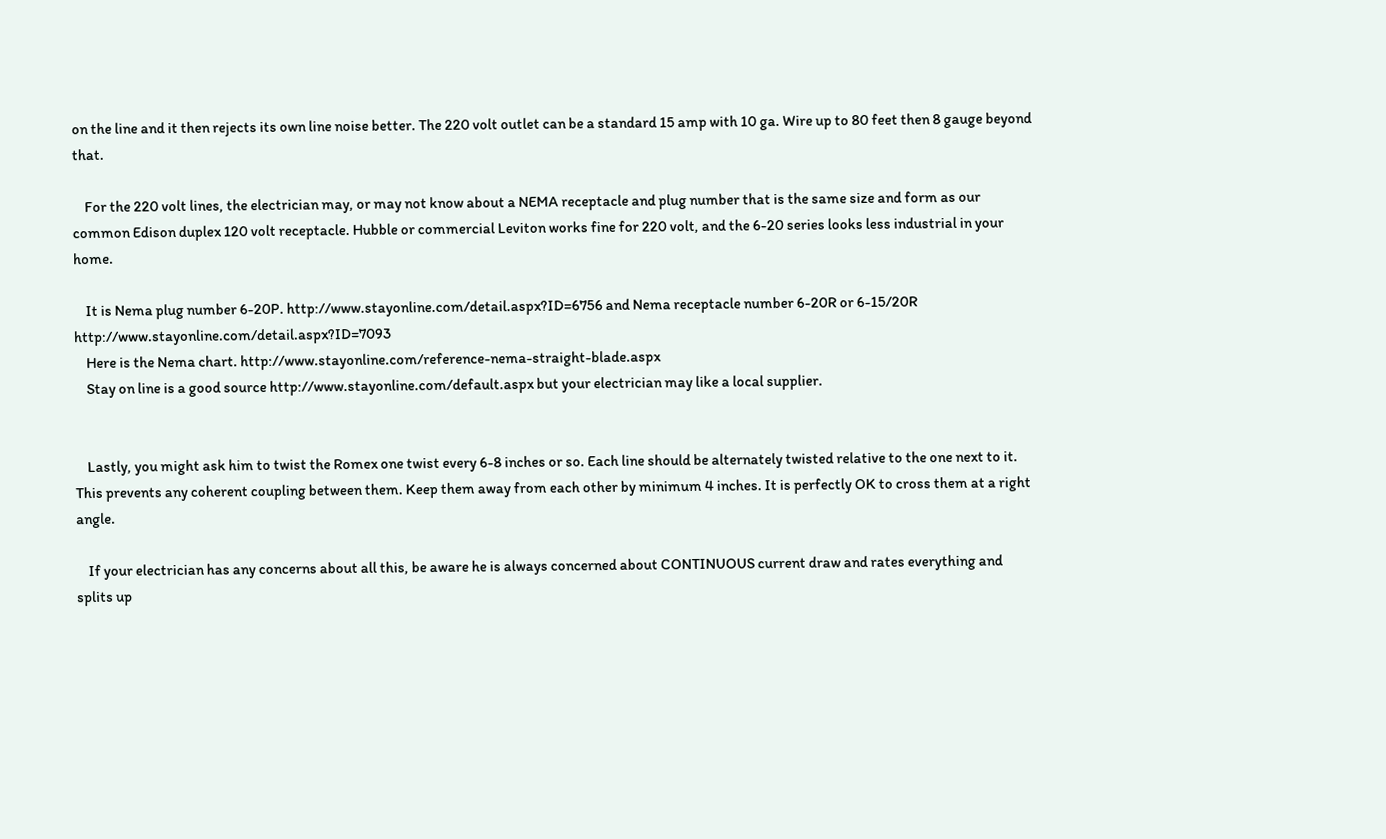on the line and it then rejects its own line noise better. The 220 volt outlet can be a standard 15 amp with 10 ga. Wire up to 80 feet then 8 gauge beyond that.

    For the 220 volt lines, the electrician may, or may not know about a NEMA receptacle and plug number that is the same size and form as our common Edison duplex 120 volt receptacle. Hubble or commercial Leviton works fine for 220 volt, and the 6-20 series looks less industrial in your home.

    It is Nema plug number 6-20P. http://www.stayonline.com/detail.aspx?ID=6756 and Nema receptacle number 6-20R or 6-15/20R http://www.stayonline.com/detail.aspx?ID=7093
    Here is the Nema chart. http://www.stayonline.com/reference-nema-straight-blade.aspx
    Stay on line is a good source http://www.stayonline.com/default.aspx but your electrician may like a local supplier.


    Lastly, you might ask him to twist the Romex one twist every 6-8 inches or so. Each line should be alternately twisted relative to the one next to it. This prevents any coherent coupling between them. Keep them away from each other by minimum 4 inches. It is perfectly OK to cross them at a right angle.

    If your electrician has any concerns about all this, be aware he is always concerned about CONTINUOUS current draw and rates everything and splits up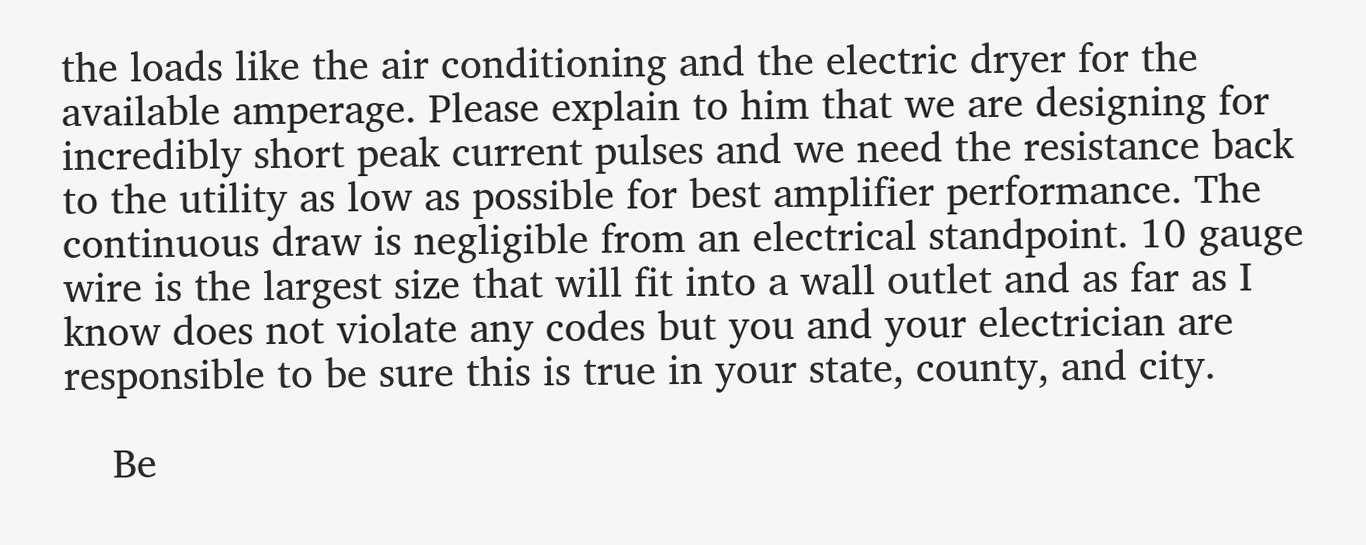the loads like the air conditioning and the electric dryer for the available amperage. Please explain to him that we are designing for incredibly short peak current pulses and we need the resistance back to the utility as low as possible for best amplifier performance. The continuous draw is negligible from an electrical standpoint. 10 gauge wire is the largest size that will fit into a wall outlet and as far as I know does not violate any codes but you and your electrician are responsible to be sure this is true in your state, county, and city.

    Be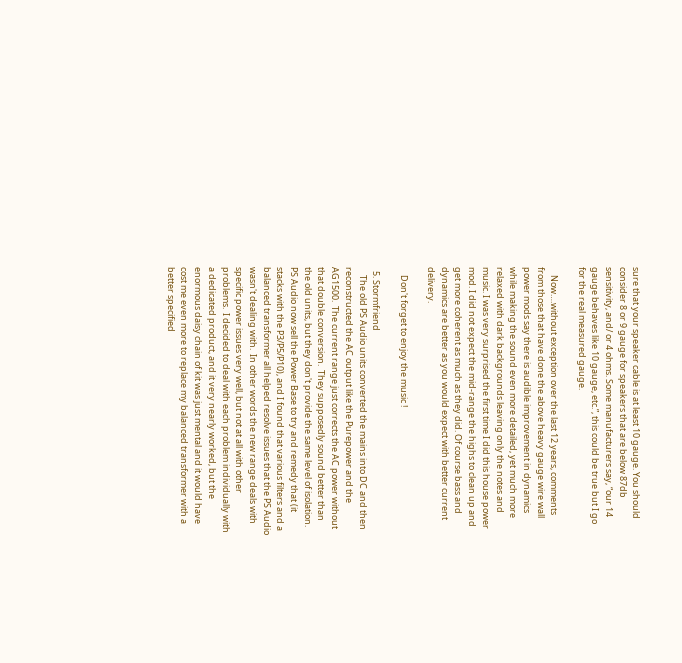sure that your speaker cable is at least 10 gauge. You should consider 8 or 9 gauge for speakers that are below 87db sensitivity, and/ or 4 ohms. Some manufacturers say, “our 14 gauge behaves like 10 gauge, etc.”, this could be true but I go for the real measured gauge.

    Now….without exception over the last 12 years, comments from those that have done the above heavy gauge wire wall power mods say there is audible improvement in dynamics while making the sound even more detailed, yet much more relaxed with dark backgrounds leaving only the notes and music. I was very surprised the first time I did this house power mod. I did not expect the mid-range the highs to clean up and get more coherent as much as they did. Of course bass and dynamics are better as you would expect with better current delivery.

    Don't forget to enjoy the music !

  5. Stormfriend
    The old PS Audio units converted the mains into DC and then reconstructed the AC output like the Purepower and the AG1500.  The current range just corrects the AC power without that double conversion.  They supposedly sound better than the old units, but they don't provide the same level of isolation.  PS Audio now sell the Power Base to try and remedy that (it stacks with the P3/P5/P10), and I found that various filters and a balanced transformer all helped resolve issues that the PS Audio wasn't dealing with.  In other words the new range deals with specific power issues very well, but not at all with other problems.  I decided to deal with each problem individually with a dedicated product, and it very nearly worked, but the enormous daisy chain of kit was just mental and it would have cost me even more to replace my balanced transformer with a better specified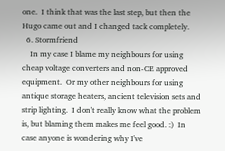one.  I think that was the last step, but then the Hugo came out and I changed tack completely.
  6. Stormfriend
    In my case I blame my neighbours for using cheap voltage converters and non-CE approved equipment.  Or my other neighbours for using antique storage heaters, ancient television sets and strip lighting.  I don't really know what the problem is, but blaming them makes me feel good. :)  In case anyone is wondering why I've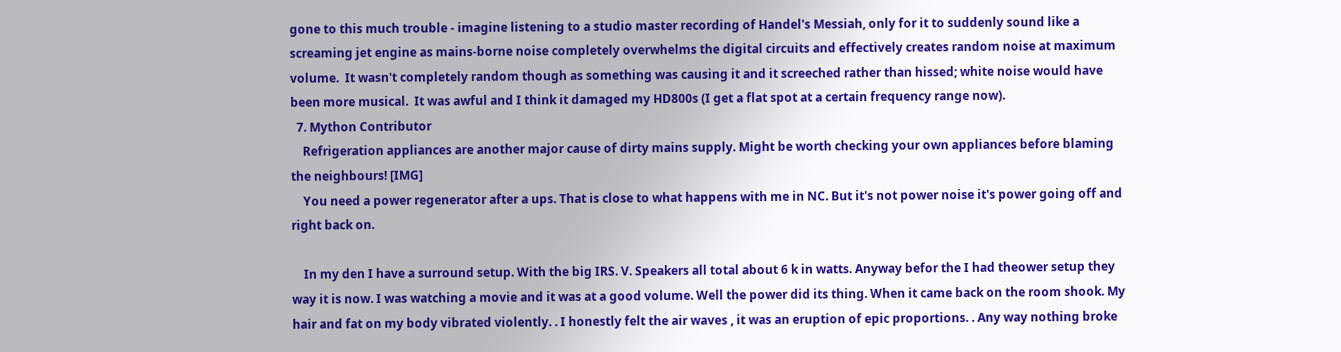gone to this much trouble - imagine listening to a studio master recording of Handel's Messiah, only for it to suddenly sound like a screaming jet engine as mains-borne noise completely overwhelms the digital circuits and effectively creates random noise at maximum volume.  It wasn't completely random though as something was causing it and it screeched rather than hissed; white noise would have been more musical.  It was awful and I think it damaged my HD800s (I get a flat spot at a certain frequency range now).
  7. Mython Contributor
    Refrigeration appliances are another major cause of dirty mains supply. Might be worth checking your own appliances before blaming the neighbours! [IMG]
    You need a power regenerator after a ups. That is close to what happens with me in NC. But it's not power noise it's power going off and right back on.

    In my den I have a surround setup. With the big IRS. V. Speakers all total about 6 k in watts. Anyway befor the I had theower setup they way it is now. I was watching a movie and it was at a good volume. Well the power did its thing. When it came back on the room shook. My hair and fat on my body vibrated violently. . I honestly felt the air waves , it was an eruption of epic proportions. . Any way nothing broke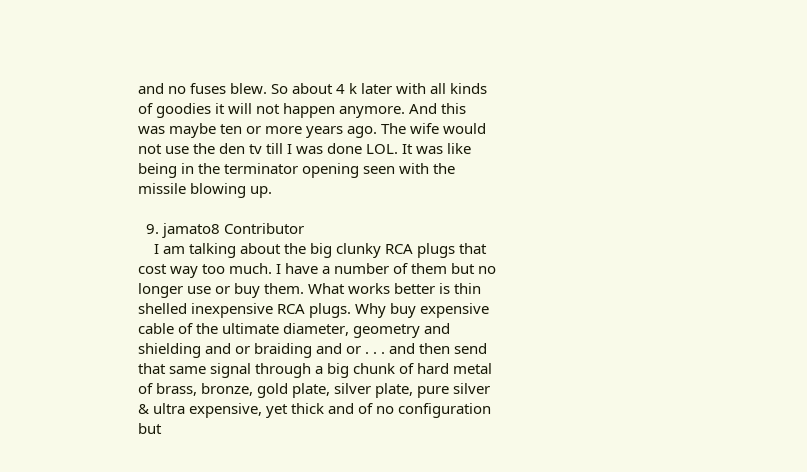and no fuses blew. So about 4 k later with all kinds of goodies it will not happen anymore. And this was maybe ten or more years ago. The wife would not use the den tv till I was done LOL. It was like being in the terminator opening seen with the missile blowing up.

  9. jamato8 Contributor
    I am talking about the big clunky RCA plugs that cost way too much. I have a number of them but no longer use or buy them. What works better is thin shelled inexpensive RCA plugs. Why buy expensive cable of the ultimate diameter, geometry and shielding and or braiding and or . . . and then send that same signal through a big chunk of hard metal of brass, bronze, gold plate, silver plate, pure silver & ultra expensive, yet thick and of no configuration but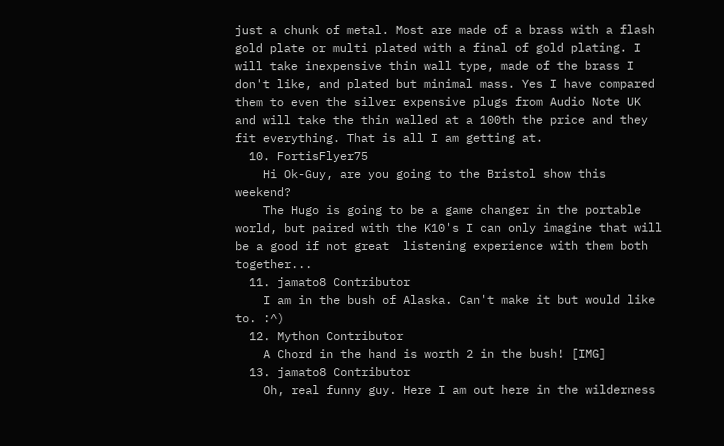just a chunk of metal. Most are made of a brass with a flash gold plate or multi plated with a final of gold plating. I will take inexpensive thin wall type, made of the brass I don't like, and plated but minimal mass. Yes I have compared them to even the silver expensive plugs from Audio Note UK and will take the thin walled at a 100th the price and they fit everything. That is all I am getting at.
  10. FortisFlyer75
    Hi Ok-Guy, are you going to the Bristol show this weekend?
    The Hugo is going to be a game changer in the portable world, but paired with the K10's I can only imagine that will be a good if not great  listening experience with them both together...
  11. jamato8 Contributor
    I am in the bush of Alaska. Can't make it but would like to. :^)
  12. Mython Contributor
    A Chord in the hand is worth 2 in the bush! [IMG]
  13. jamato8 Contributor
    Oh, real funny guy. Here I am out here in the wilderness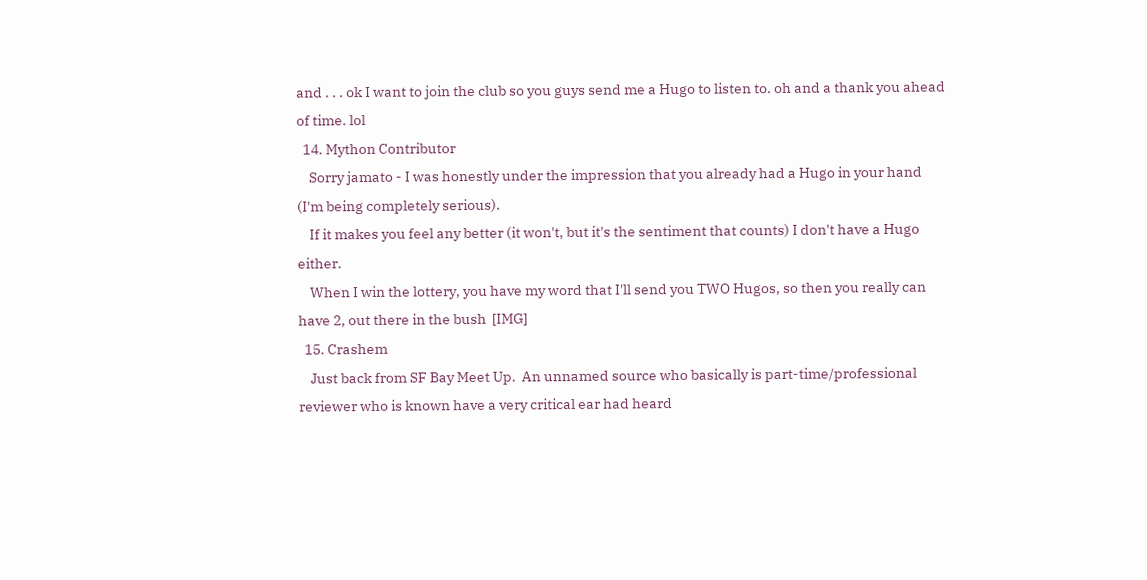and . . . ok I want to join the club so you guys send me a Hugo to listen to. oh and a thank you ahead of time. lol
  14. Mython Contributor
    Sorry jamato - I was honestly under the impression that you already had a Hugo in your hand  (I'm being completely serious).
    If it makes you feel any better (it won't, but it's the sentiment that counts) I don't have a Hugo either.
    When I win the lottery, you have my word that I'll send you TWO Hugos, so then you really can have 2, out there in the bush  [IMG]
  15. Crashem
    Just back from SF Bay Meet Up.  An unnamed source who basically is part-time/professional reviewer who is known have a very critical ear had heard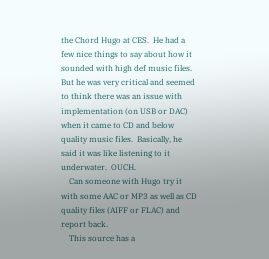the Chord Hugo at CES.  He had a few nice things to say about how it sounded with high def music files.  But he was very critical and seemed to think there was an issue with implementation (on USB or DAC) when it came to CD and below quality music files.  Basically, he said it was like listening to it underwater.  OUCH.
    Can someone with Hugo try it with some AAC or MP3 as well as CD quality files (AIFF or FLAC) and report back.
    This source has a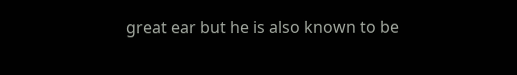great ear but he is also known to be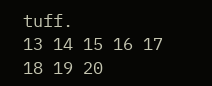tuff.
13 14 15 16 17 18 19 20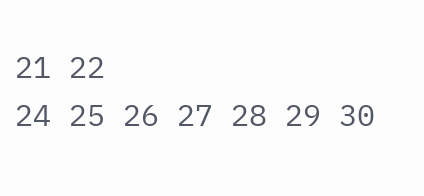21 22
24 25 26 27 28 29 30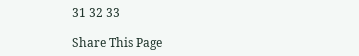31 32 33

Share This Page